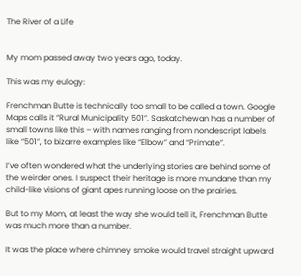The River of a Life


My mom passed away two years ago, today.

This was my eulogy:

Frenchman Butte is technically too small to be called a town. Google Maps calls it “Rural Municipality 501”. Saskatchewan has a number of small towns like this – with names ranging from nondescript labels like “501”, to bizarre examples like “Elbow” and “Primate”.

I’ve often wondered what the underlying stories are behind some of the weirder ones. I suspect their heritage is more mundane than my child-like visions of giant apes running loose on the prairies.

But to my Mom, at least the way she would tell it, Frenchman Butte was much more than a number.

It was the place where chimney smoke would travel straight upward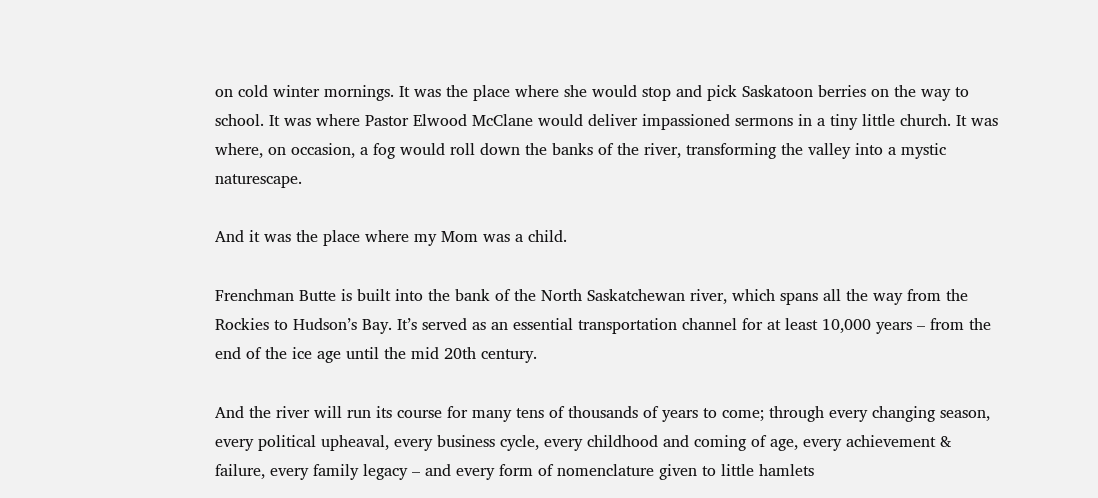on cold winter mornings. It was the place where she would stop and pick Saskatoon berries on the way to school. It was where Pastor Elwood McClane would deliver impassioned sermons in a tiny little church. It was where, on occasion, a fog would roll down the banks of the river, transforming the valley into a mystic naturescape.

And it was the place where my Mom was a child.

Frenchman Butte is built into the bank of the North Saskatchewan river, which spans all the way from the Rockies to Hudson’s Bay. It’s served as an essential transportation channel for at least 10,000 years – from the end of the ice age until the mid 20th century.

And the river will run its course for many tens of thousands of years to come; through every changing season, every political upheaval, every business cycle, every childhood and coming of age, every achievement & failure, every family legacy – and every form of nomenclature given to little hamlets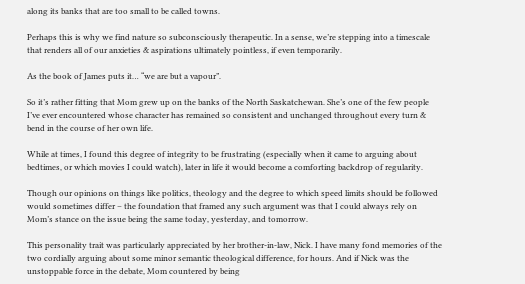along its banks that are too small to be called towns.

Perhaps this is why we find nature so subconsciously therapeutic. In a sense, we’re stepping into a timescale that renders all of our anxieties & aspirations ultimately pointless, if even temporarily.

As the book of James puts it… “we are but a vapour”.

So it’s rather fitting that Mom grew up on the banks of the North Saskatchewan. She’s one of the few people I’ve ever encountered whose character has remained so consistent and unchanged throughout every turn & bend in the course of her own life.

While at times, I found this degree of integrity to be frustrating (especially when it came to arguing about bedtimes, or which movies I could watch), later in life it would become a comforting backdrop of regularity.

Though our opinions on things like politics, theology and the degree to which speed limits should be followed would sometimes differ – the foundation that framed any such argument was that I could always rely on Mom’s stance on the issue being the same today, yesterday, and tomorrow.

This personality trait was particularly appreciated by her brother-in-law, Nick. I have many fond memories of the two cordially arguing about some minor semantic theological difference, for hours. And if Nick was the unstoppable force in the debate, Mom countered by being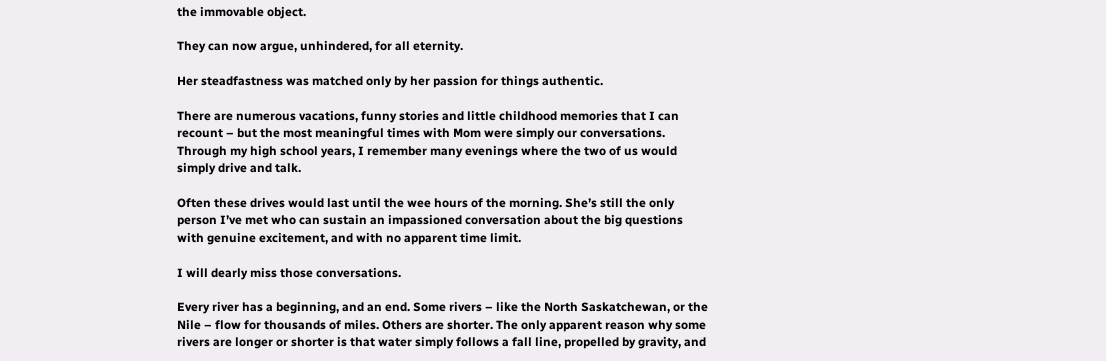the immovable object.

They can now argue, unhindered, for all eternity.

Her steadfastness was matched only by her passion for things authentic.

There are numerous vacations, funny stories and little childhood memories that I can recount – but the most meaningful times with Mom were simply our conversations. Through my high school years, I remember many evenings where the two of us would simply drive and talk.

Often these drives would last until the wee hours of the morning. She’s still the only person I’ve met who can sustain an impassioned conversation about the big questions with genuine excitement, and with no apparent time limit.

I will dearly miss those conversations.

Every river has a beginning, and an end. Some rivers – like the North Saskatchewan, or the Nile – flow for thousands of miles. Others are shorter. The only apparent reason why some rivers are longer or shorter is that water simply follows a fall line, propelled by gravity, and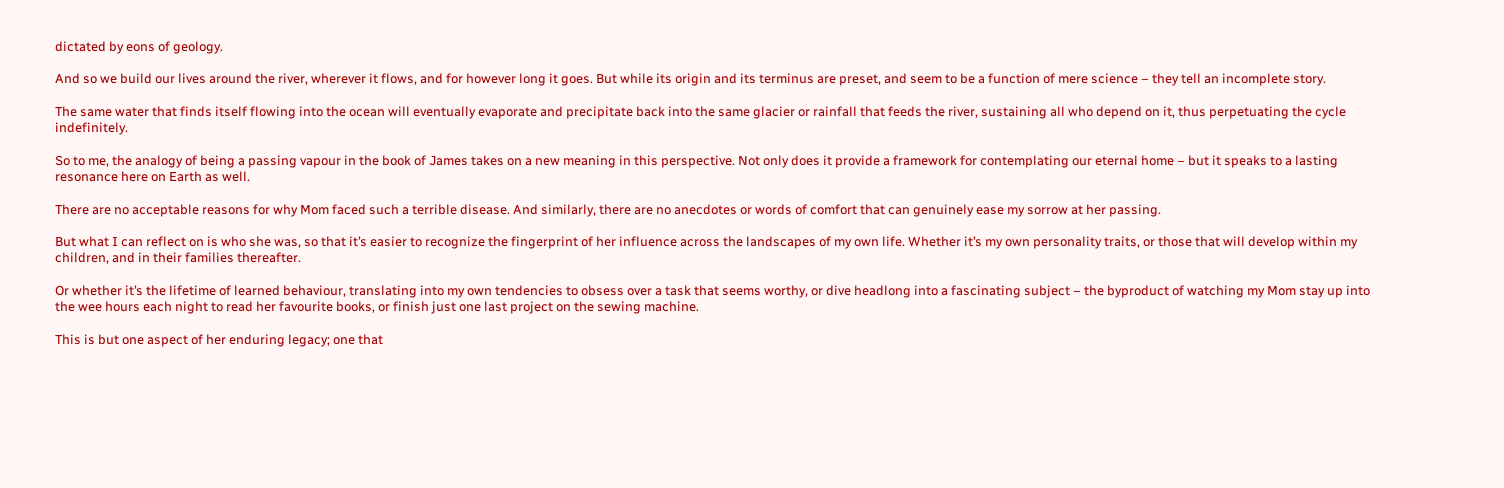dictated by eons of geology.

And so we build our lives around the river, wherever it flows, and for however long it goes. But while its origin and its terminus are preset, and seem to be a function of mere science – they tell an incomplete story.

The same water that finds itself flowing into the ocean will eventually evaporate and precipitate back into the same glacier or rainfall that feeds the river, sustaining all who depend on it, thus perpetuating the cycle indefinitely.

So to me, the analogy of being a passing vapour in the book of James takes on a new meaning in this perspective. Not only does it provide a framework for contemplating our eternal home – but it speaks to a lasting resonance here on Earth as well.

There are no acceptable reasons for why Mom faced such a terrible disease. And similarly, there are no anecdotes or words of comfort that can genuinely ease my sorrow at her passing.

But what I can reflect on is who she was, so that it’s easier to recognize the fingerprint of her influence across the landscapes of my own life. Whether it’s my own personality traits, or those that will develop within my children, and in their families thereafter.

Or whether it’s the lifetime of learned behaviour, translating into my own tendencies to obsess over a task that seems worthy, or dive headlong into a fascinating subject – the byproduct of watching my Mom stay up into the wee hours each night to read her favourite books, or finish just one last project on the sewing machine.

This is but one aspect of her enduring legacy; one that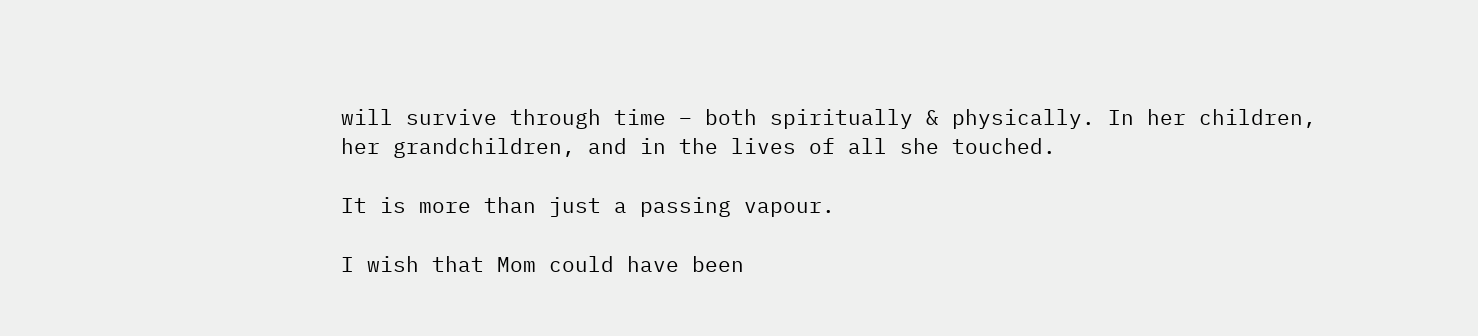will survive through time – both spiritually & physically. In her children, her grandchildren, and in the lives of all she touched.

It is more than just a passing vapour.

I wish that Mom could have been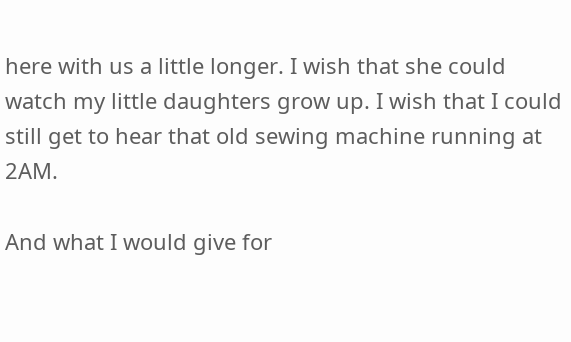here with us a little longer. I wish that she could watch my little daughters grow up. I wish that I could still get to hear that old sewing machine running at 2AM.

And what I would give for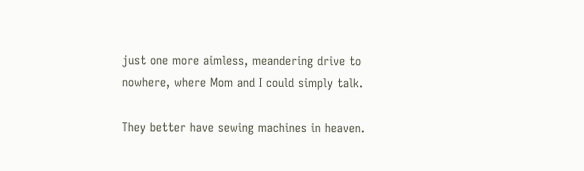just one more aimless, meandering drive to nowhere, where Mom and I could simply talk.

They better have sewing machines in heaven.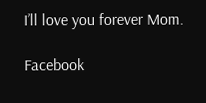I’ll love you forever Mom.

Facebook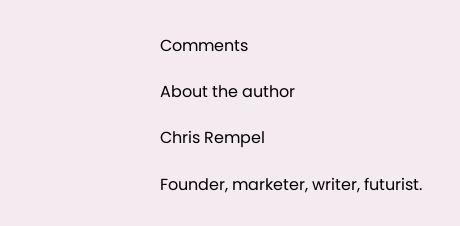Comments

About the author

Chris Rempel

Founder, marketer, writer, futurist.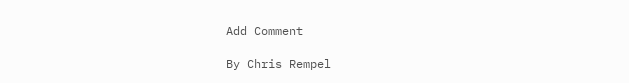Add Comment

By Chris Rempel